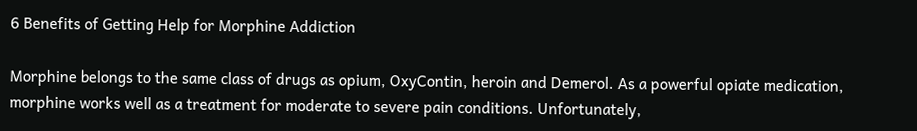6 Benefits of Getting Help for Morphine Addiction

Morphine belongs to the same class of drugs as opium, OxyContin, heroin and Demerol. As a powerful opiate medication, morphine works well as a treatment for moderate to severe pain conditions. Unfortunately,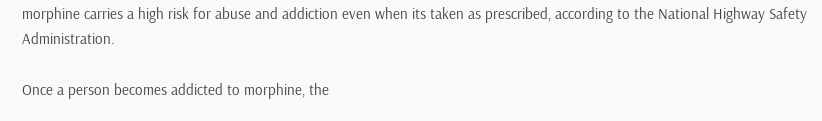morphine carries a high risk for abuse and addiction even when its taken as prescribed, according to the National Highway Safety Administration.

Once a person becomes addicted to morphine, the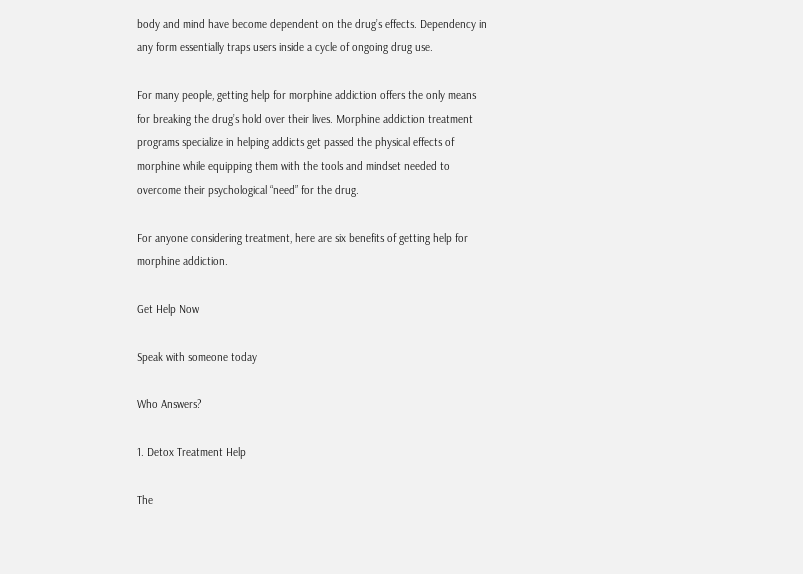body and mind have become dependent on the drug’s effects. Dependency in any form essentially traps users inside a cycle of ongoing drug use.

For many people, getting help for morphine addiction offers the only means for breaking the drug’s hold over their lives. Morphine addiction treatment programs specialize in helping addicts get passed the physical effects of morphine while equipping them with the tools and mindset needed to overcome their psychological “need” for the drug.

For anyone considering treatment, here are six benefits of getting help for morphine addiction.

Get Help Now

Speak with someone today

Who Answers?

1. Detox Treatment Help

The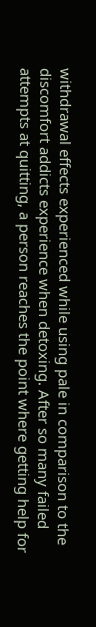withdrawal effects experienced while using pale in comparison to the discomfort addicts experience when detoxing. After so many failed attempts at quitting, a person reaches the point where getting help for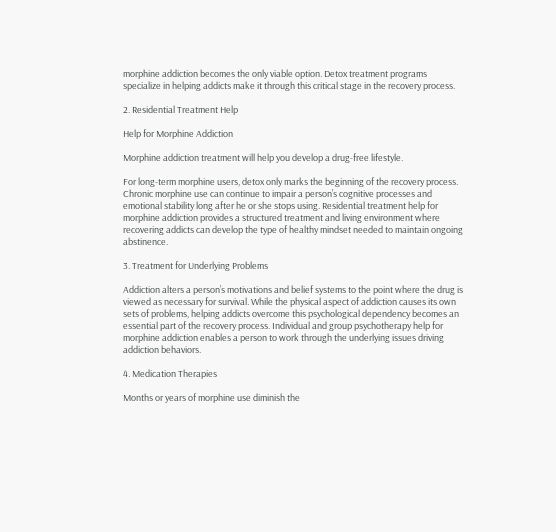morphine addiction becomes the only viable option. Detox treatment programs specialize in helping addicts make it through this critical stage in the recovery process.

2. Residential Treatment Help

Help for Morphine Addiction

Morphine addiction treatment will help you develop a drug-free lifestyle.

For long-term morphine users, detox only marks the beginning of the recovery process. Chronic morphine use can continue to impair a person’s cognitive processes and emotional stability long after he or she stops using. Residential treatment help for morphine addiction provides a structured treatment and living environment where recovering addicts can develop the type of healthy mindset needed to maintain ongoing abstinence.

3. Treatment for Underlying Problems

Addiction alters a person’s motivations and belief systems to the point where the drug is viewed as necessary for survival. While the physical aspect of addiction causes its own sets of problems, helping addicts overcome this psychological dependency becomes an essential part of the recovery process. Individual and group psychotherapy help for morphine addiction enables a person to work through the underlying issues driving addiction behaviors.

4. Medication Therapies

Months or years of morphine use diminish the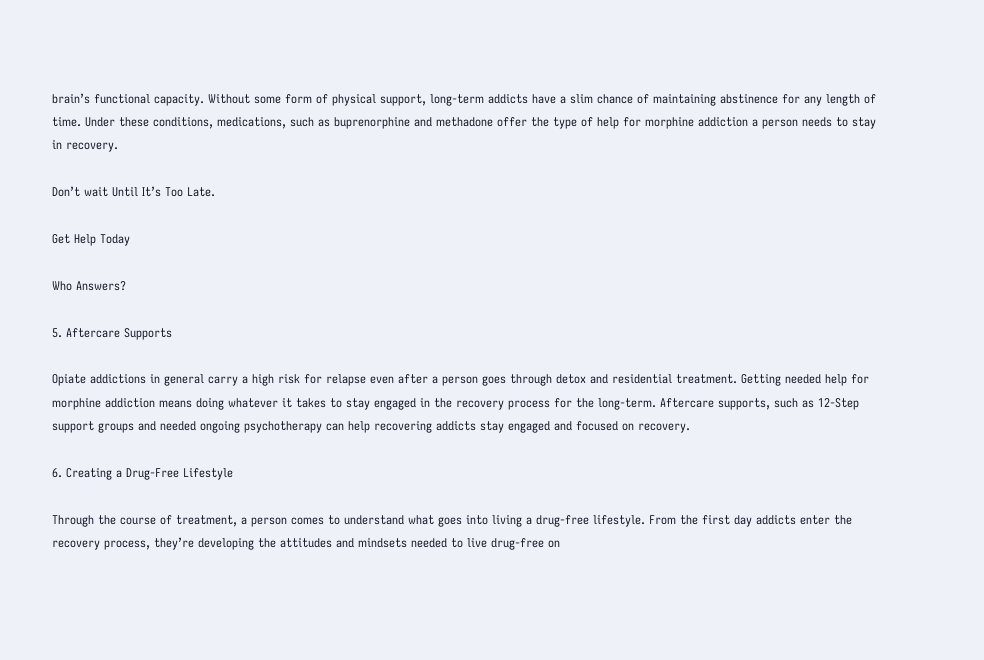brain’s functional capacity. Without some form of physical support, long-term addicts have a slim chance of maintaining abstinence for any length of time. Under these conditions, medications, such as buprenorphine and methadone offer the type of help for morphine addiction a person needs to stay in recovery.

Don’t wait Until It’s Too Late.

Get Help Today

Who Answers?

5. Aftercare Supports

Opiate addictions in general carry a high risk for relapse even after a person goes through detox and residential treatment. Getting needed help for morphine addiction means doing whatever it takes to stay engaged in the recovery process for the long-term. Aftercare supports, such as 12-Step support groups and needed ongoing psychotherapy can help recovering addicts stay engaged and focused on recovery.

6. Creating a Drug-Free Lifestyle

Through the course of treatment, a person comes to understand what goes into living a drug-free lifestyle. From the first day addicts enter the recovery process, they’re developing the attitudes and mindsets needed to live drug-free on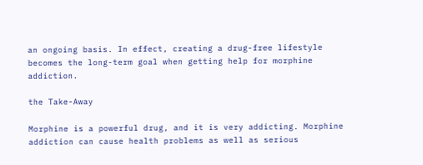an ongoing basis. In effect, creating a drug-free lifestyle becomes the long-term goal when getting help for morphine addiction.

the Take-Away

Morphine is a powerful drug, and it is very addicting. Morphine addiction can cause health problems as well as serious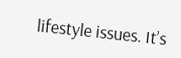lifestyle issues. It’s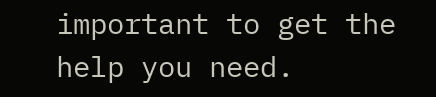important to get the help you need.